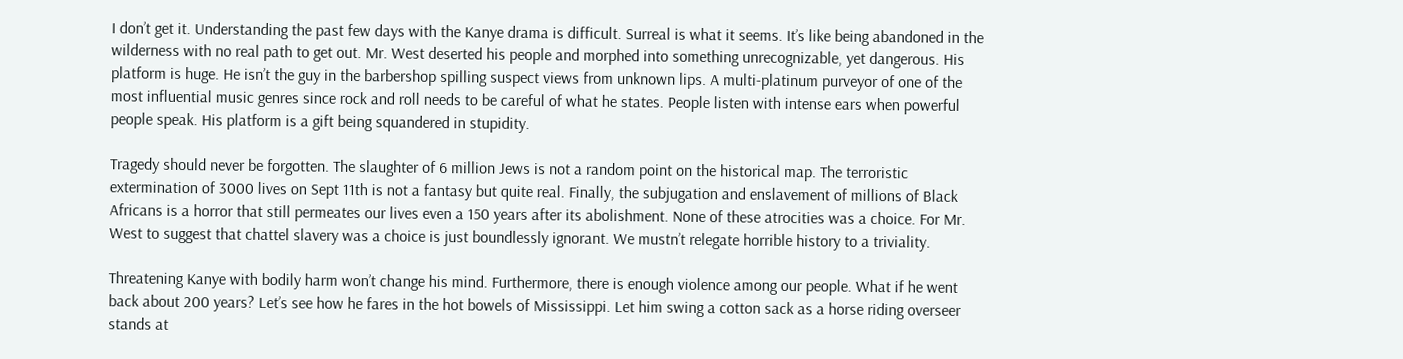I don’t get it. Understanding the past few days with the Kanye drama is difficult. Surreal is what it seems. It’s like being abandoned in the wilderness with no real path to get out. Mr. West deserted his people and morphed into something unrecognizable, yet dangerous. His platform is huge. He isn’t the guy in the barbershop spilling suspect views from unknown lips. A multi-platinum purveyor of one of the most influential music genres since rock and roll needs to be careful of what he states. People listen with intense ears when powerful people speak. His platform is a gift being squandered in stupidity.

Tragedy should never be forgotten. The slaughter of 6 million Jews is not a random point on the historical map. The terroristic extermination of 3000 lives on Sept 11th is not a fantasy but quite real. Finally, the subjugation and enslavement of millions of Black Africans is a horror that still permeates our lives even a 150 years after its abolishment. None of these atrocities was a choice. For Mr. West to suggest that chattel slavery was a choice is just boundlessly ignorant. We mustn’t relegate horrible history to a triviality.

Threatening Kanye with bodily harm won’t change his mind. Furthermore, there is enough violence among our people. What if he went back about 200 years? Let’s see how he fares in the hot bowels of Mississippi. Let him swing a cotton sack as a horse riding overseer stands at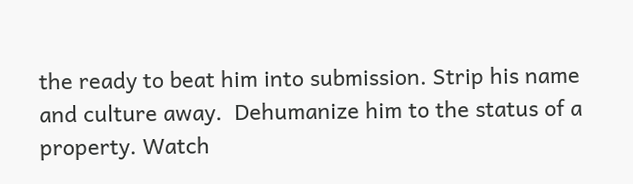the ready to beat him into submission. Strip his name and culture away.  Dehumanize him to the status of a property. Watch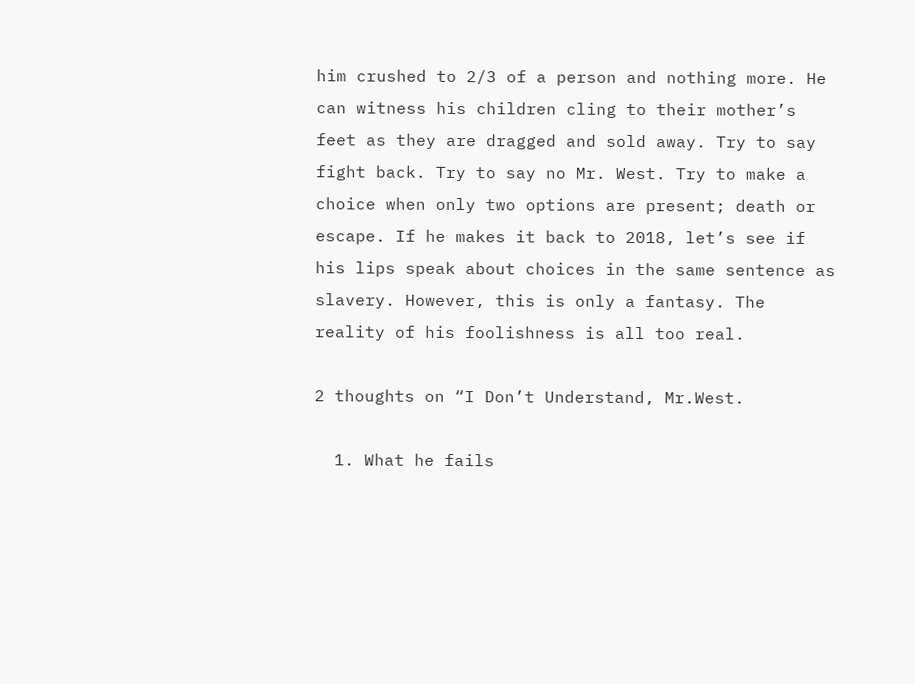him crushed to 2/3 of a person and nothing more. He can witness his children cling to their mother’s feet as they are dragged and sold away. Try to say fight back. Try to say no Mr. West. Try to make a choice when only two options are present; death or escape. If he makes it back to 2018, let’s see if his lips speak about choices in the same sentence as slavery. However, this is only a fantasy. The reality of his foolishness is all too real.

2 thoughts on “I Don’t Understand, Mr.West.

  1. What he fails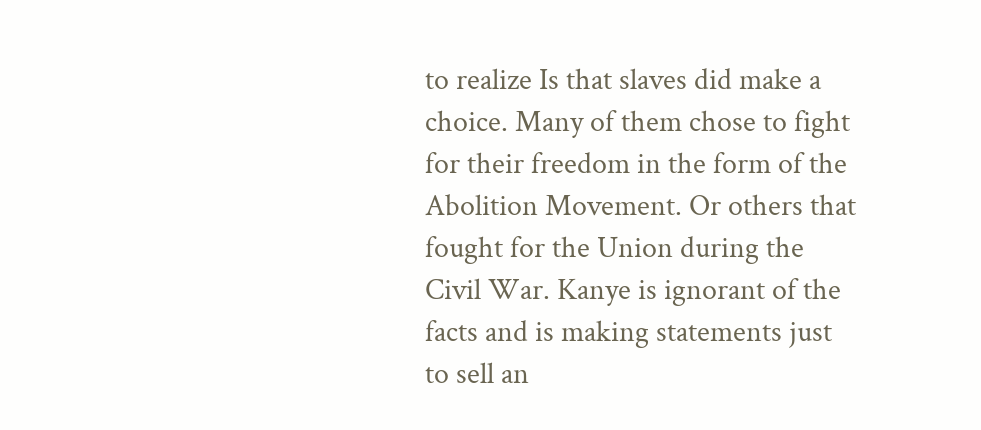to realize Is that slaves did make a choice. Many of them chose to fight for their freedom in the form of the Abolition Movement. Or others that fought for the Union during the Civil War. Kanye is ignorant of the facts and is making statements just to sell an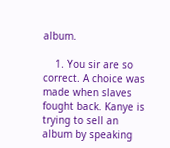album.

    1. You sir are so correct. A choice was made when slaves fought back. Kanye is trying to sell an album by speaking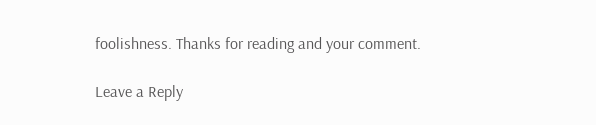foolishness. Thanks for reading and your comment.

Leave a Reply